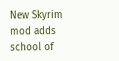New Skyrim mod adds school of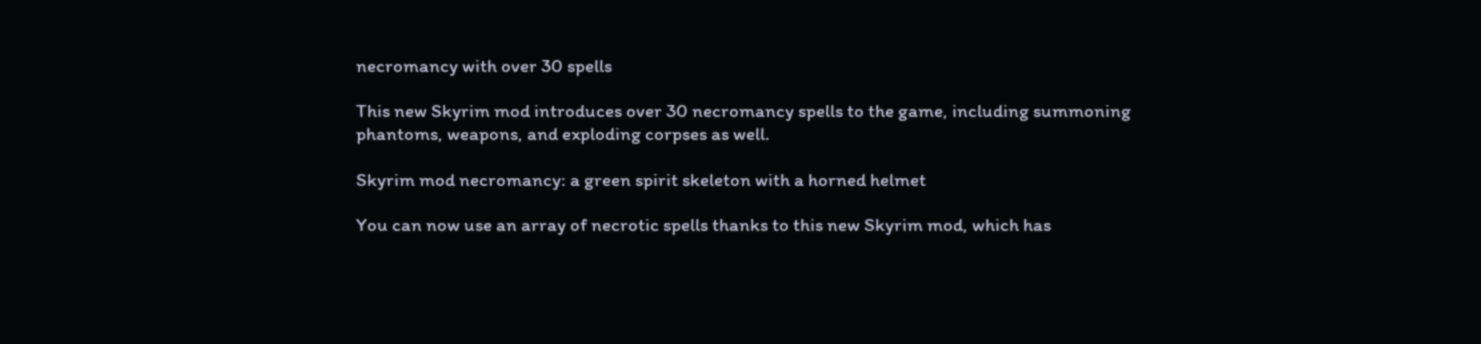necromancy with over 30 spells

This new Skyrim mod introduces over 30 necromancy spells to the game, including summoning phantoms, weapons, and exploding corpses as well.

Skyrim mod necromancy: a green spirit skeleton with a horned helmet

You can now use an array of necrotic spells thanks to this new Skyrim mod, which has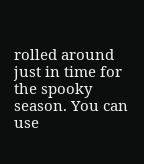rolled around just in time for the spooky season. You can use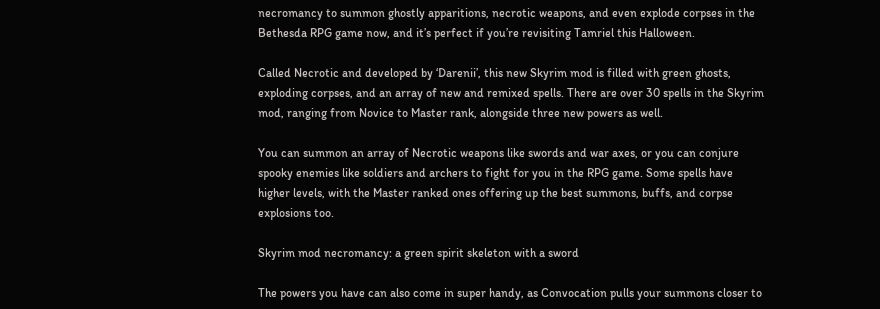necromancy to summon ghostly apparitions, necrotic weapons, and even explode corpses in the Bethesda RPG game now, and it’s perfect if you’re revisiting Tamriel this Halloween.

Called Necrotic and developed by ‘Darenii’, this new Skyrim mod is filled with green ghosts, exploding corpses, and an array of new and remixed spells. There are over 30 spells in the Skyrim mod, ranging from Novice to Master rank, alongside three new powers as well.

You can summon an array of Necrotic weapons like swords and war axes, or you can conjure spooky enemies like soldiers and archers to fight for you in the RPG game. Some spells have higher levels, with the Master ranked ones offering up the best summons, buffs, and corpse explosions too.

Skyrim mod necromancy: a green spirit skeleton with a sword

The powers you have can also come in super handy, as Convocation pulls your summons closer to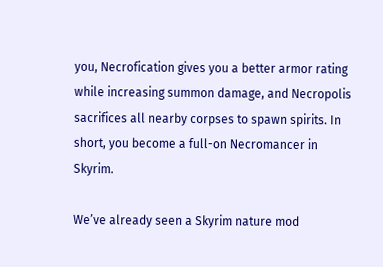you, Necrofication gives you a better armor rating while increasing summon damage, and Necropolis sacrifices all nearby corpses to spawn spirits. In short, you become a full-on Necromancer in Skyrim.

We’ve already seen a Skyrim nature mod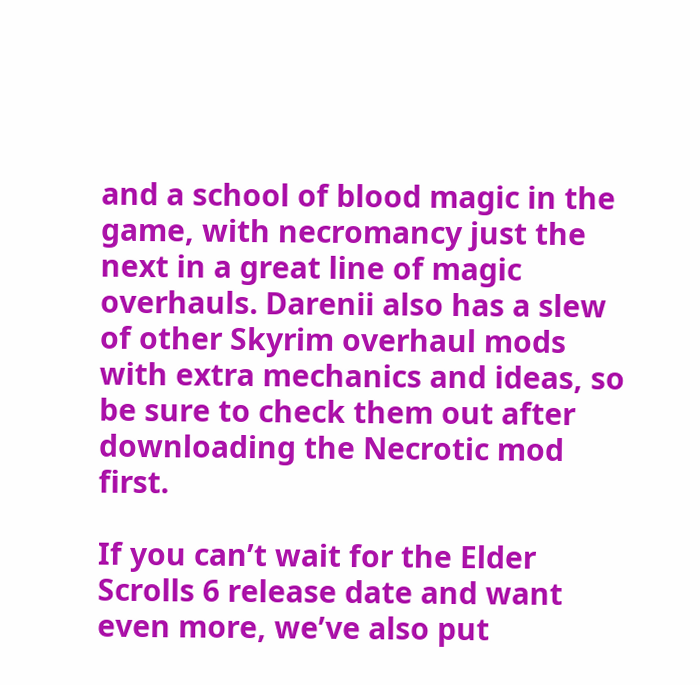and a school of blood magic in the game, with necromancy just the next in a great line of magic overhauls. Darenii also has a slew of other Skyrim overhaul mods with extra mechanics and ideas, so be sure to check them out after downloading the Necrotic mod first.

If you can’t wait for the Elder Scrolls 6 release date and want even more, we’ve also put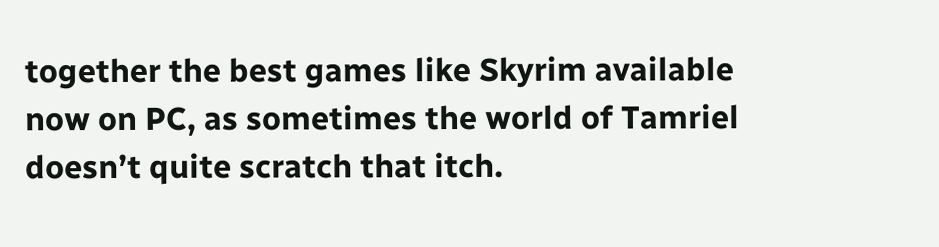together the best games like Skyrim available now on PC, as sometimes the world of Tamriel doesn’t quite scratch that itch.